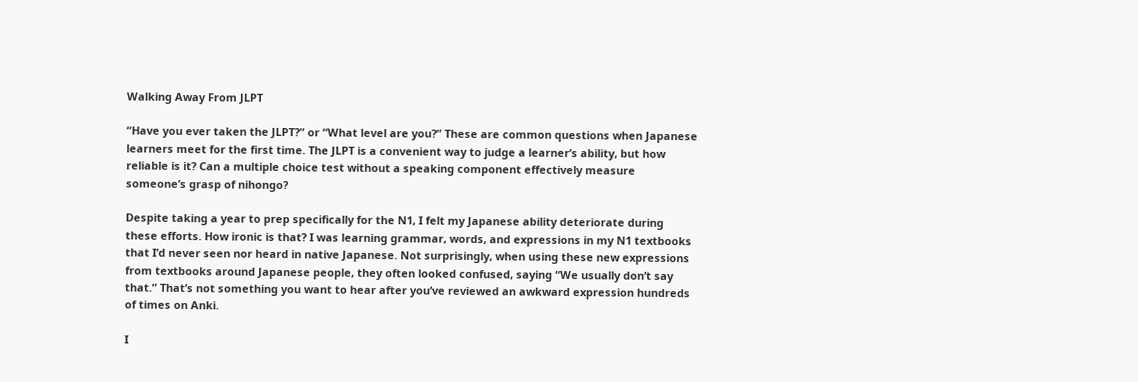Walking Away From JLPT

“Have you ever taken the JLPT?” or “What level are you?” These are common questions when Japanese learners meet for the first time. The JLPT is a convenient way to judge a learner’s ability, but how reliable is it? Can a multiple choice test without a speaking component effectively measure someone’s grasp of nihongo?

Despite taking a year to prep specifically for the N1, I felt my Japanese ability deteriorate during these efforts. How ironic is that? I was learning grammar, words, and expressions in my N1 textbooks that I’d never seen nor heard in native Japanese. Not surprisingly, when using these new expressions from textbooks around Japanese people, they often looked confused, saying “We usually don’t say that.” That’s not something you want to hear after you’ve reviewed an awkward expression hundreds of times on Anki.

I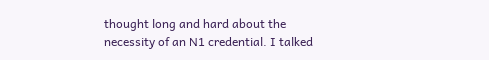thought long and hard about the necessity of an N1 credential. I talked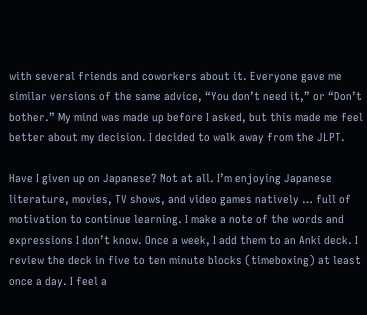with several friends and coworkers about it. Everyone gave me similar versions of the same advice, “You don’t need it,” or “Don’t bother.” My mind was made up before I asked, but this made me feel better about my decision. I decided to walk away from the JLPT.

Have I given up on Japanese? Not at all. I’m enjoying Japanese literature, movies, TV shows, and video games natively … full of motivation to continue learning. I make a note of the words and expressions I don’t know. Once a week, I add them to an Anki deck. I review the deck in five to ten minute blocks (timeboxing) at least once a day. I feel a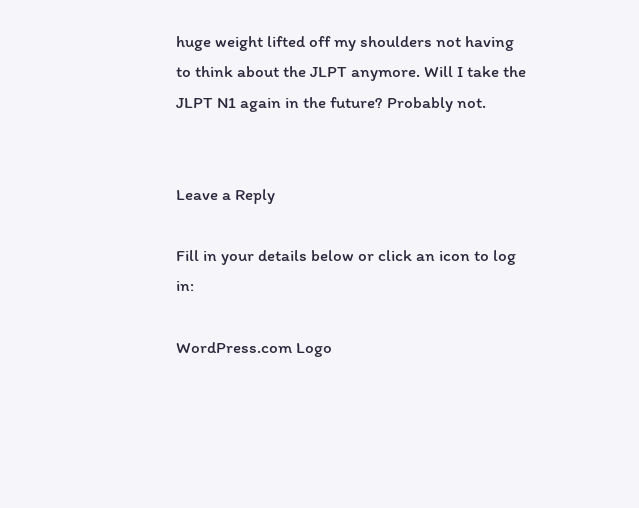huge weight lifted off my shoulders not having to think about the JLPT anymore. Will I take the JLPT N1 again in the future? Probably not.


Leave a Reply

Fill in your details below or click an icon to log in:

WordPress.com Logo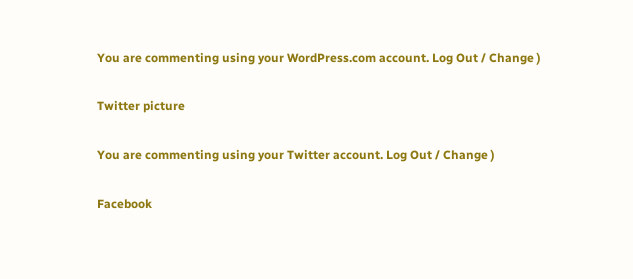You are commenting using your WordPress.com account. Log Out / Change )

Twitter picture

You are commenting using your Twitter account. Log Out / Change )

Facebook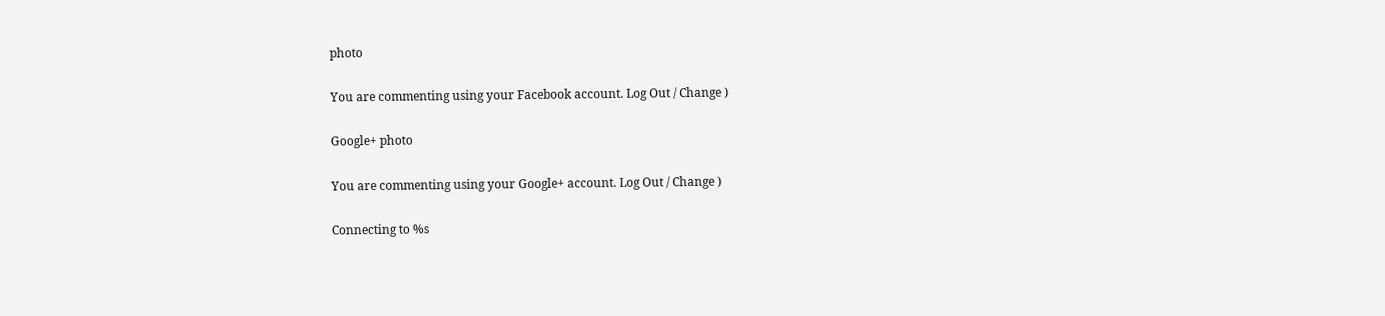photo

You are commenting using your Facebook account. Log Out / Change )

Google+ photo

You are commenting using your Google+ account. Log Out / Change )

Connecting to %s